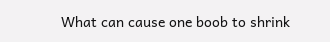What can cause one boob to shrink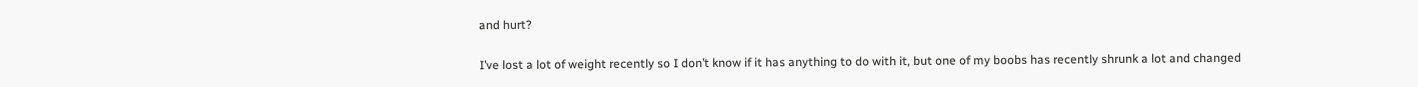and hurt?

I’ve lost a lot of weight recently so I don’t know if it has anything to do with it, but one of my boobs has recently shrunk a lot and changed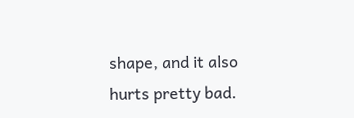shape, and it also hurts pretty bad.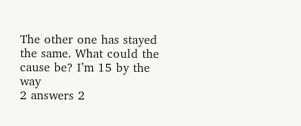The other one has stayed the same. What could the cause be? I’m 15 by the way
2 answers 2